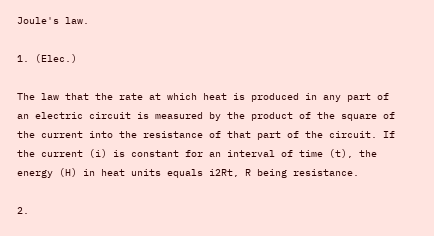Joule's law.

1. (Elec.)

The law that the rate at which heat is produced in any part of an electric circuit is measured by the product of the square of the current into the resistance of that part of the circuit. If the current (i) is constant for an interval of time (t), the energy (H) in heat units equals i2Rt, R being resistance.

2.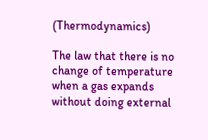(Thermodynamics)

The law that there is no change of temperature when a gas expands without doing external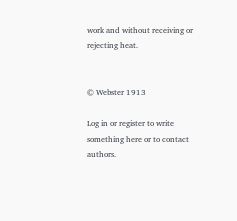work and without receiving or rejecting heat.


© Webster 1913

Log in or register to write something here or to contact authors.